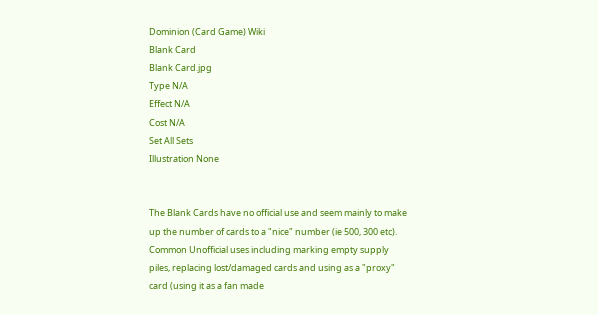Dominion (Card Game) Wiki
Blank Card
Blank Card.jpg
Type N/A
Effect N/A
Cost N/A
Set All Sets
Illustration None


The Blank Cards have no official use and seem mainly to make up the number of cards to a "nice" number (ie 500, 300 etc). Common Unofficial uses including marking empty supply piles, replacing lost/damaged cards and using as a "proxy" card (using it as a fan made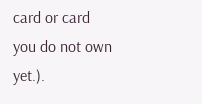card or card you do not own yet.).